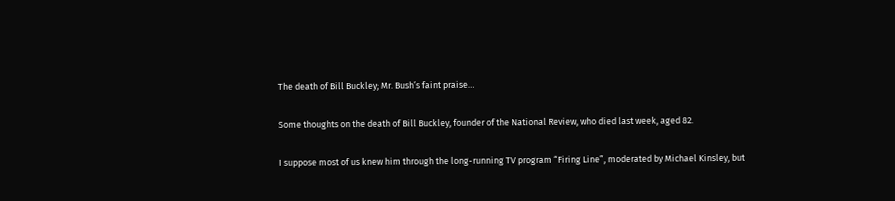The death of Bill Buckley; Mr. Bush’s faint praise…

Some thoughts on the death of Bill Buckley, founder of the National Review, who died last week, aged 82.

I suppose most of us knew him through the long-running TV program “Firing Line”, moderated by Michael Kinsley, but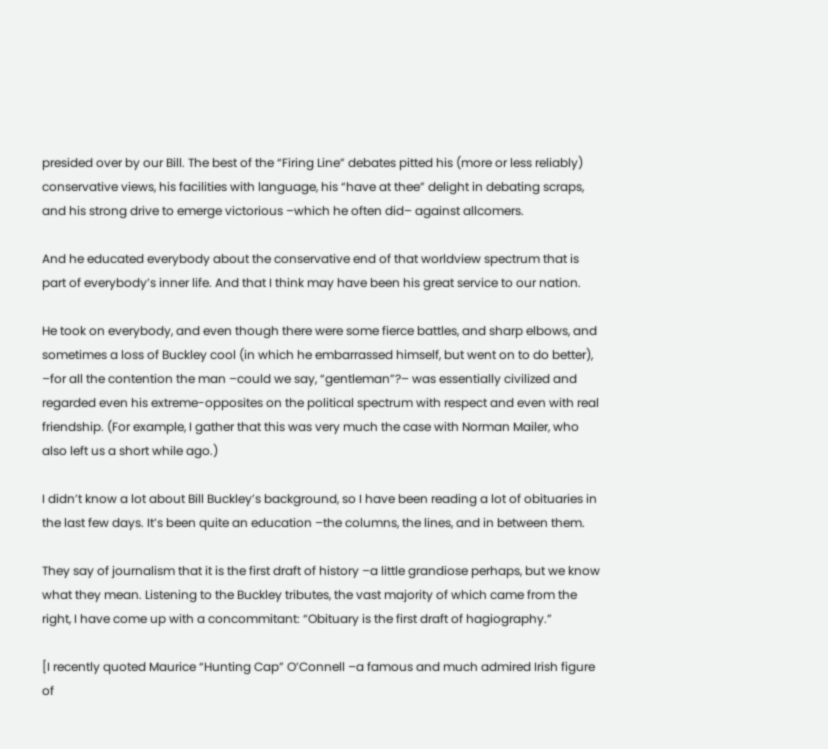presided over by our Bill. The best of the “Firing Line” debates pitted his (more or less reliably) conservative views, his facilities with language, his “have at thee” delight in debating scraps, and his strong drive to emerge victorious –which he often did– against allcomers.

And he educated everybody about the conservative end of that worldview spectrum that is part of everybody’s inner life. And that I think may have been his great service to our nation.

He took on everybody, and even though there were some fierce battles, and sharp elbows, and sometimes a loss of Buckley cool (in which he embarrassed himself, but went on to do better), –for all the contention the man –could we say, “gentleman”?– was essentially civilized and regarded even his extreme-opposites on the political spectrum with respect and even with real friendship. (For example, I gather that this was very much the case with Norman Mailer, who also left us a short while ago.)

I didn’t know a lot about Bill Buckley’s background, so I have been reading a lot of obituaries in the last few days. It’s been quite an education –the columns, the lines, and in between them.

They say of journalism that it is the first draft of history –a little grandiose perhaps, but we know what they mean. Listening to the Buckley tributes, the vast majority of which came from the right, I have come up with a concommitant: “Obituary is the first draft of hagiography.”

[I recently quoted Maurice “Hunting Cap” O’Connell –a famous and much admired Irish figure of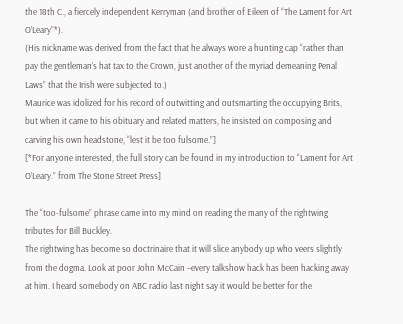the 18th C., a fiercely independent Kerryman (and brother of Eileen of “The Lament for Art O’Leary”*).
(His nickname was derived from the fact that he always wore a hunting cap “rather than pay the gentleman’s hat tax to the Crown, just another of the myriad demeaning Penal Laws” that the Irish were subjected to.)
Maurice was idolized for his record of outwitting and outsmarting the occupying Brits, but when it came to his obituary and related matters, he insisted on composing and carving his own headstone, “lest it be too fulsome.”]
[*For anyone interested, the full story can be found in my introduction to “Lament for Art O’Leary.” from The Stone Street Press]

The “too-fulsome” phrase came into my mind on reading the many of the rightwing tributes for Bill Buckley.
The rightwing has become so doctrinaire that it will slice anybody up who veers slightly from the dogma. Look at poor John McCain –every talkshow hack has been hacking away at him. I heard somebody on ABC radio last night say it would be better for the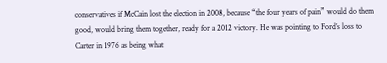conservatives if McCain lost the election in 2008, because “the four years of pain” would do them good, would bring them together, ready for a 2012 victory. He was pointing to Ford’s loss to Carter in 1976 as being what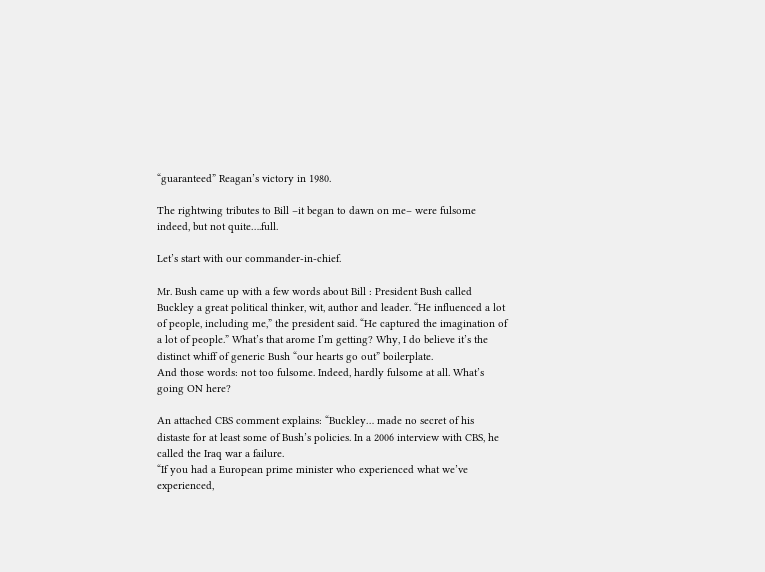“guaranteed” Reagan’s victory in 1980.

The rightwing tributes to Bill –it began to dawn on me– were fulsome indeed, but not quite….full.

Let’s start with our commander-in-chief.

Mr. Bush came up with a few words about Bill : President Bush called Buckley a great political thinker, wit, author and leader. “He influenced a lot of people, including me,” the president said. “He captured the imagination of a lot of people.” What’s that arome I’m getting? Why, I do believe it’s the distinct whiff of generic Bush “our hearts go out” boilerplate.
And those words: not too fulsome. Indeed, hardly fulsome at all. What’s going ON here?

An attached CBS comment explains: “Buckley… made no secret of his distaste for at least some of Bush’s policies. In a 2006 interview with CBS, he called the Iraq war a failure.
“If you had a European prime minister who experienced what we’ve experienced,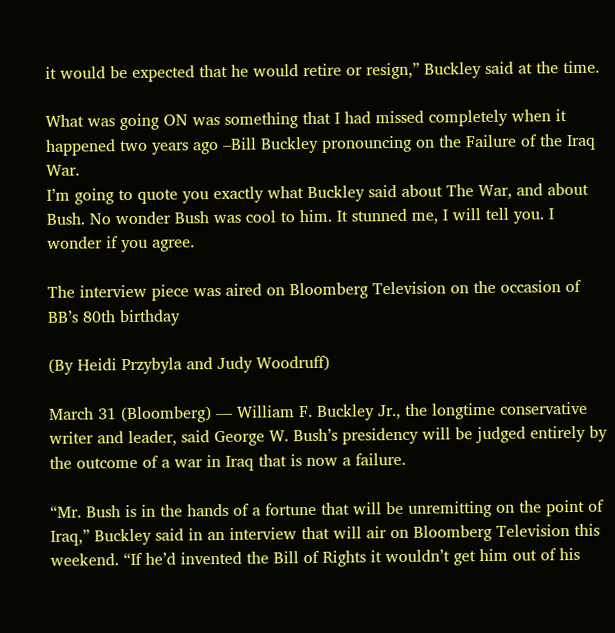it would be expected that he would retire or resign,” Buckley said at the time.

What was going ON was something that I had missed completely when it happened two years ago –Bill Buckley pronouncing on the Failure of the Iraq War.
I’m going to quote you exactly what Buckley said about The War, and about Bush. No wonder Bush was cool to him. It stunned me, I will tell you. I wonder if you agree.

The interview piece was aired on Bloomberg Television on the occasion of BB’s 80th birthday

(By Heidi Przybyla and Judy Woodruff)

March 31 (Bloomberg) — William F. Buckley Jr., the longtime conservative writer and leader, said George W. Bush’s presidency will be judged entirely by the outcome of a war in Iraq that is now a failure.

“Mr. Bush is in the hands of a fortune that will be unremitting on the point of Iraq,” Buckley said in an interview that will air on Bloomberg Television this weekend. “If he’d invented the Bill of Rights it wouldn’t get him out of his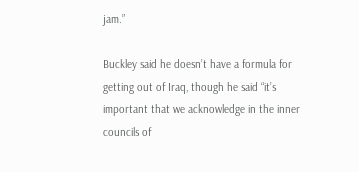jam.”

Buckley said he doesn’t have a formula for getting out of Iraq, though he said “it’s important that we acknowledge in the inner councils of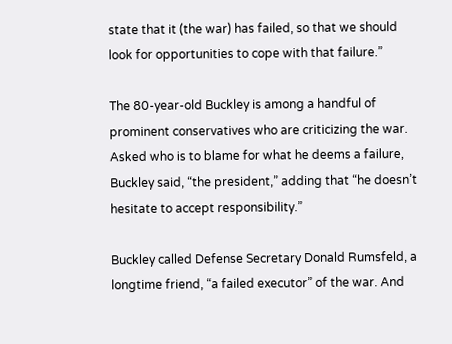state that it (the war) has failed, so that we should look for opportunities to cope with that failure.”

The 80-year-old Buckley is among a handful of prominent conservatives who are criticizing the war. Asked who is to blame for what he deems a failure, Buckley said, “the president,” adding that “he doesn’t hesitate to accept responsibility.”

Buckley called Defense Secretary Donald Rumsfeld, a longtime friend, “a failed executor” of the war. And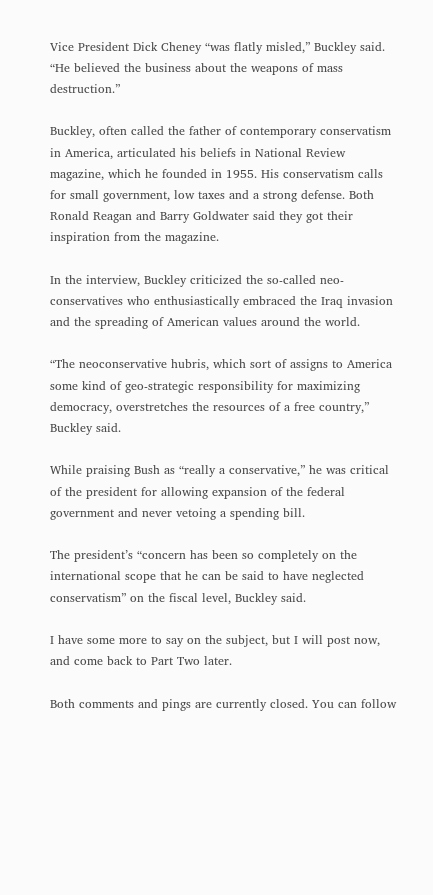Vice President Dick Cheney “was flatly misled,” Buckley said. “He believed the business about the weapons of mass destruction.”

Buckley, often called the father of contemporary conservatism in America, articulated his beliefs in National Review magazine, which he founded in 1955. His conservatism calls for small government, low taxes and a strong defense. Both Ronald Reagan and Barry Goldwater said they got their inspiration from the magazine.

In the interview, Buckley criticized the so-called neo- conservatives who enthusiastically embraced the Iraq invasion and the spreading of American values around the world.

“The neoconservative hubris, which sort of assigns to America some kind of geo-strategic responsibility for maximizing democracy, overstretches the resources of a free country,” Buckley said.

While praising Bush as “really a conservative,” he was critical of the president for allowing expansion of the federal government and never vetoing a spending bill.

The president’s “concern has been so completely on the international scope that he can be said to have neglected conservatism” on the fiscal level, Buckley said.

I have some more to say on the subject, but I will post now, and come back to Part Two later.

Both comments and pings are currently closed. You can follow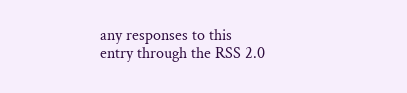any responses to this entry through the RSS 2.0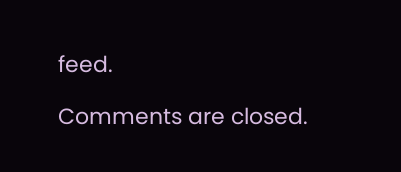feed.

Comments are closed.